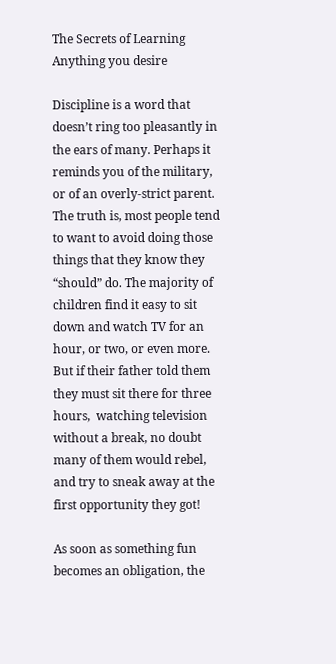The Secrets of Learning Anything you desire

Discipline is a word that doesn’t ring too pleasantly in the ears of many. Perhaps it reminds you of the military, or of an overly-strict parent. The truth is, most people tend to want to avoid doing those things that they know they “should” do. The majority of children find it easy to sit down and watch TV for an hour, or two, or even more. But if their father told them they must sit there for three hours,  watching television without a break, no doubt many of them would rebel, and try to sneak away at the first opportunity they got!

As soon as something fun becomes an obligation, the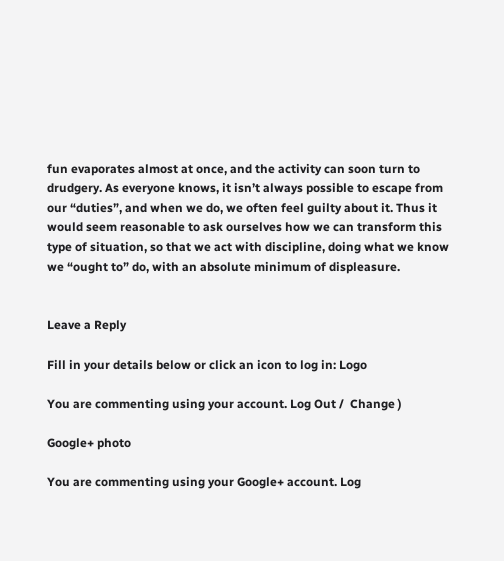fun evaporates almost at once, and the activity can soon turn to drudgery. As everyone knows, it isn’t always possible to escape from our “duties”, and when we do, we often feel guilty about it. Thus it would seem reasonable to ask ourselves how we can transform this type of situation, so that we act with discipline, doing what we know we “ought to” do, with an absolute minimum of displeasure.


Leave a Reply

Fill in your details below or click an icon to log in: Logo

You are commenting using your account. Log Out /  Change )

Google+ photo

You are commenting using your Google+ account. Log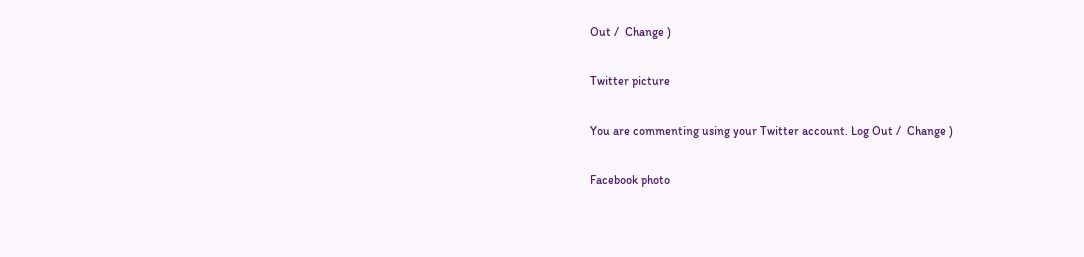Out /  Change )

Twitter picture

You are commenting using your Twitter account. Log Out /  Change )

Facebook photo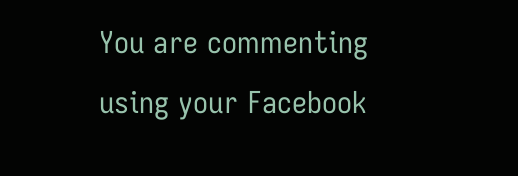You are commenting using your Facebook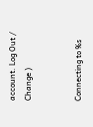account. Log Out /  Change )


Connecting to %s